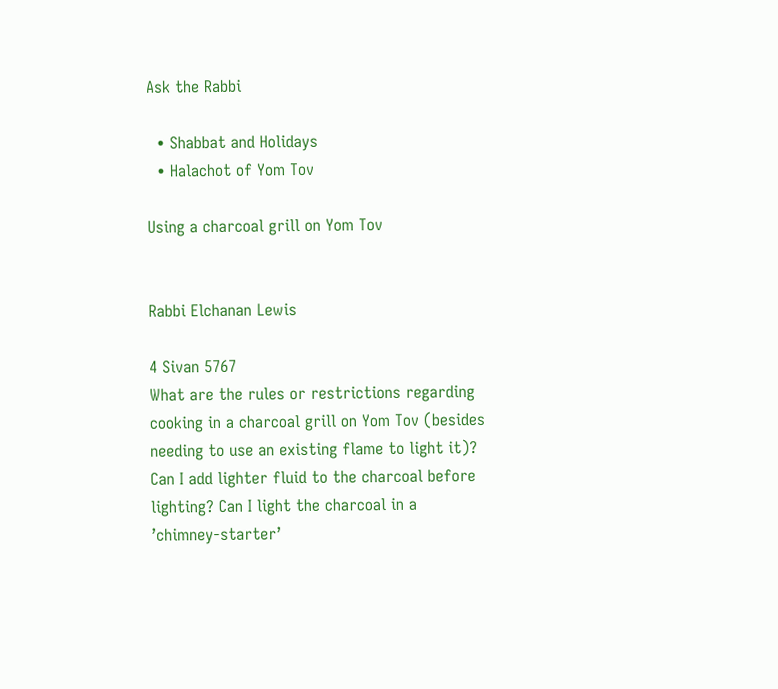Ask the Rabbi

  • Shabbat and Holidays
  • Halachot of Yom Tov

Using a charcoal grill on Yom Tov


Rabbi Elchanan Lewis

4 Sivan 5767
What are the rules or restrictions regarding cooking in a charcoal grill on Yom Tov (besides needing to use an existing flame to light it)? Can I add lighter fluid to the charcoal before lighting? Can I light the charcoal in a ’chimney-starter’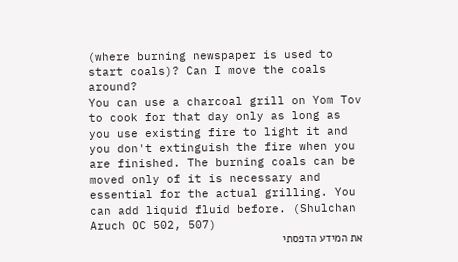(where burning newspaper is used to start coals)? Can I move the coals around?
You can use a charcoal grill on Yom Tov to cook for that day only as long as you use existing fire to light it and you don't extinguish the fire when you are finished. The burning coals can be moved only of it is necessary and essential for the actual grilling. You can add liquid fluid before. (Shulchan Aruch OC 502, 507)
את המידע הדפסתי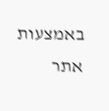באמצעות אתר